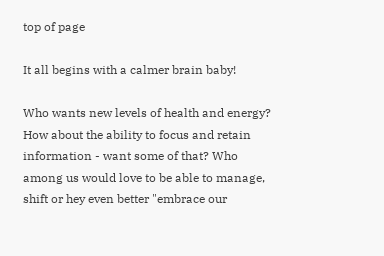top of page

It all begins with a calmer brain baby!

Who wants new levels of health and energy? How about the ability to focus and retain information - want some of that? Who among us would love to be able to manage, shift or hey even better "embrace our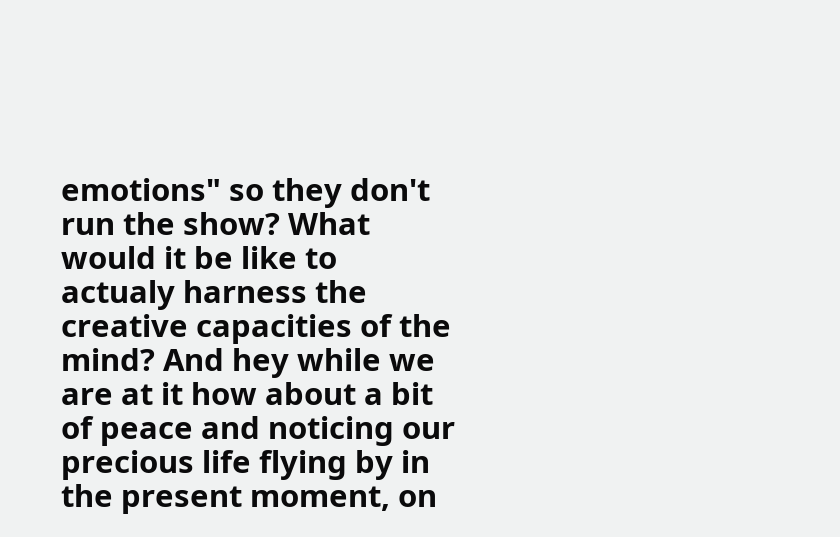emotions" so they don't run the show? What would it be like to actualy harness the creative capacities of the mind? And hey while we are at it how about a bit of peace and noticing our precious life flying by in the present moment, on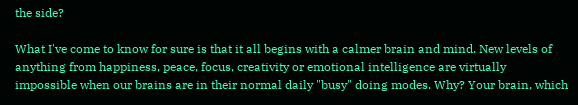the side?

What I've come to know for sure is that it all begins with a calmer brain and mind. New levels of anything from happiness, peace, focus, creativity or emotional intelligence are virtually impossible when our brains are in their normal daily "busy" doing modes. Why? Your brain, which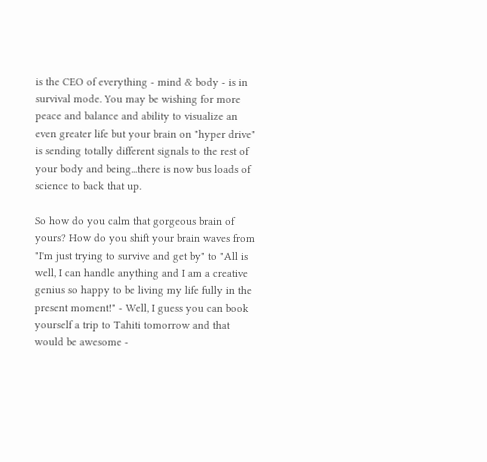is the CEO of everything - mind & body - is in survival mode. You may be wishing for more peace and balance and ability to visualize an even greater life but your brain on "hyper drive" is sending totally different signals to the rest of your body and being...there is now bus loads of science to back that up.

So how do you calm that gorgeous brain of yours? How do you shift your brain waves from "I'm just trying to survive and get by" to "All is well, I can handle anything and I am a creative genius so happy to be living my life fully in the present moment!" - Well, I guess you can book yourself a trip to Tahiti tomorrow and that would be awesome -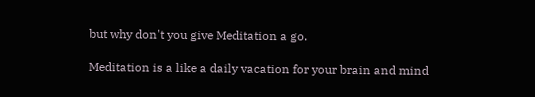but why don't you give Meditation a go.

Meditation is a like a daily vacation for your brain and mind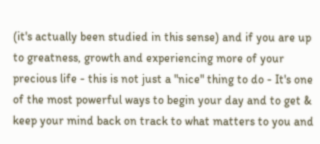(it's actually been studied in this sense) and if you are up to greatness, growth and experiencing more of your precious life - this is not just a "nice" thing to do - It's one of the most powerful ways to begin your day and to get & keep your mind back on track to what matters to you and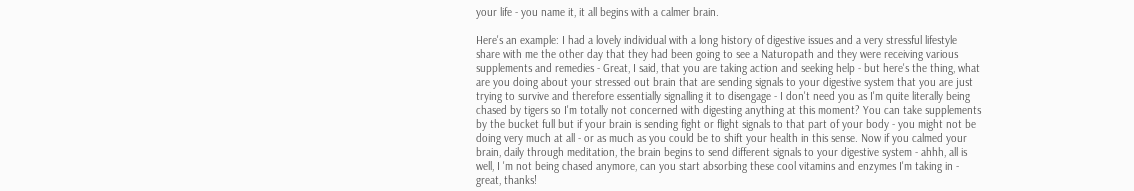your life - you name it, it all begins with a calmer brain.

Here's an example: I had a lovely individual with a long history of digestive issues and a very stressful lifestyle share with me the other day that they had been going to see a Naturopath and they were receiving various supplements and remedies - Great, I said, that you are taking action and seeking help - but here's the thing, what are you doing about your stressed out brain that are sending signals to your digestive system that you are just trying to survive and therefore essentially signalling it to disengage - I don't need you as I'm quite literally being chased by tigers so I'm totally not concerned with digesting anything at this moment? You can take supplements by the bucket full but if your brain is sending fight or flight signals to that part of your body - you might not be doing very much at all - or as much as you could be to shift your health in this sense. Now if you calmed your brain, daily through meditation, the brain begins to send different signals to your digestive system - ahhh, all is well, I 'm not being chased anymore, can you start absorbing these cool vitamins and enzymes I'm taking in - great, thanks!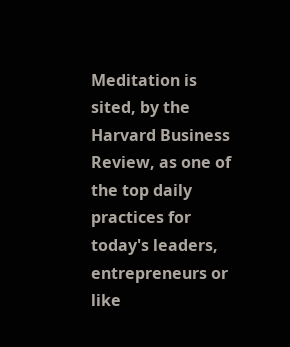Meditation is sited, by the Harvard Business Review, as one of the top daily practices for today's leaders, entrepreneurs or like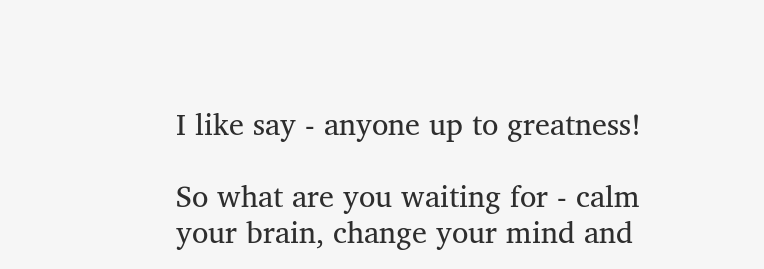I like say - anyone up to greatness!

So what are you waiting for - calm your brain, change your mind and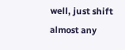well, just shift almost any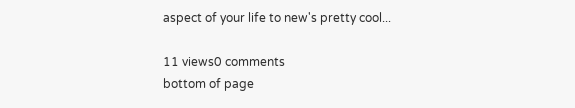aspect of your life to new's pretty cool...

11 views0 comments
bottom of page